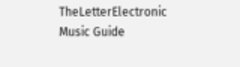TheLetterElectronic Music Guide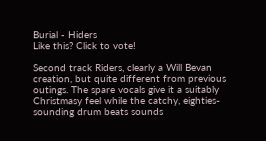Burial - Hiders
Like this? Click to vote!

Second track Riders, clearly a Will Bevan creation, but quite different from previous outings. The spare vocals give it a suitably Christmasy feel while the catchy, eighties-sounding drum beats sounds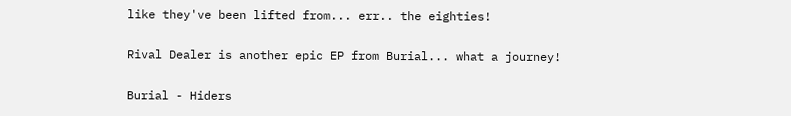like they've been lifted from... err.. the eighties!

Rival Dealer is another epic EP from Burial... what a journey!

Burial - Hiders